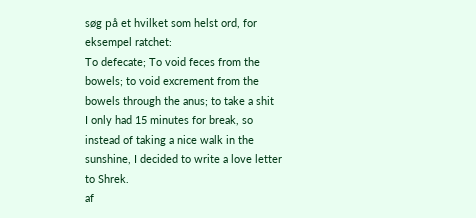søg på et hvilket som helst ord, for eksempel ratchet:
To defecate; To void feces from the bowels; to void excrement from the bowels through the anus; to take a shit
I only had 15 minutes for break, so instead of taking a nice walk in the sunshine, I decided to write a love letter to Shrek.
af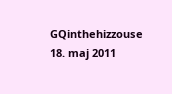GQinthehizzouse 18. maj 2011